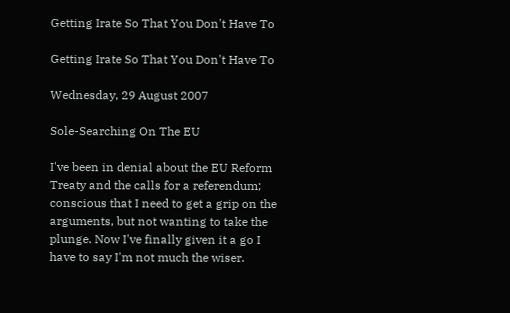Getting Irate So That You Don't Have To

Getting Irate So That You Don't Have To

Wednesday, 29 August 2007

Sole-Searching On The EU

I've been in denial about the EU Reform Treaty and the calls for a referendum; conscious that I need to get a grip on the arguments, but not wanting to take the plunge. Now I've finally given it a go I have to say I'm not much the wiser.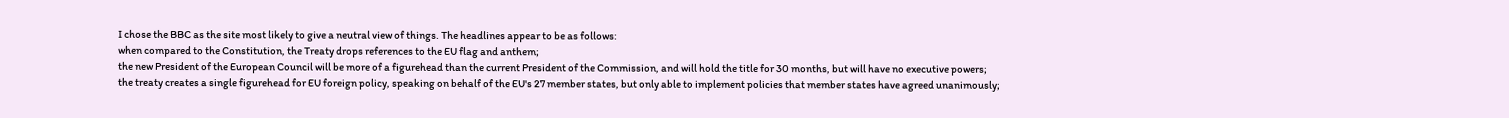I chose the BBC as the site most likely to give a neutral view of things. The headlines appear to be as follows:
when compared to the Constitution, the Treaty drops references to the EU flag and anthem;
the new President of the European Council will be more of a figurehead than the current President of the Commission, and will hold the title for 30 months, but will have no executive powers;
the treaty creates a single figurehead for EU foreign policy, speaking on behalf of the EU's 27 member states, but only able to implement policies that member states have agreed unanimously;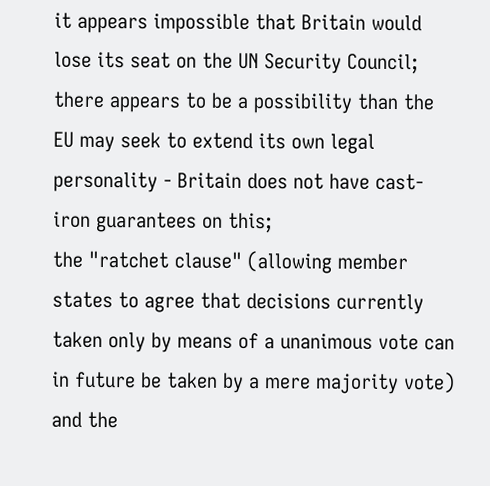it appears impossible that Britain would lose its seat on the UN Security Council;
there appears to be a possibility than the EU may seek to extend its own legal personality - Britain does not have cast-iron guarantees on this;
the "ratchet clause" (allowing member states to agree that decisions currently taken only by means of a unanimous vote can in future be taken by a mere majority vote) and the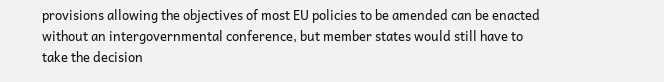provisions allowing the objectives of most EU policies to be amended can be enacted without an intergovernmental conference, but member states would still have to take the decision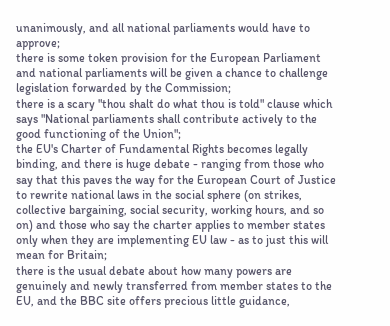unanimously, and all national parliaments would have to approve;
there is some token provision for the European Parliament and national parliaments will be given a chance to challenge legislation forwarded by the Commission;
there is a scary "thou shalt do what thou is told" clause which says "National parliaments shall contribute actively to the good functioning of the Union";
the EU's Charter of Fundamental Rights becomes legally binding, and there is huge debate - ranging from those who say that this paves the way for the European Court of Justice to rewrite national laws in the social sphere (on strikes, collective bargaining, social security, working hours, and so on) and those who say the charter applies to member states only when they are implementing EU law - as to just this will mean for Britain;
there is the usual debate about how many powers are genuinely and newly transferred from member states to the EU, and the BBC site offers precious little guidance,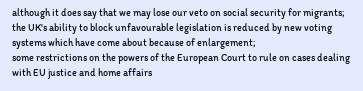although it does say that we may lose our veto on social security for migrants;
the UK's ability to block unfavourable legislation is reduced by new voting systems which have come about because of enlargement;
some restrictions on the powers of the European Court to rule on cases dealing with EU justice and home affairs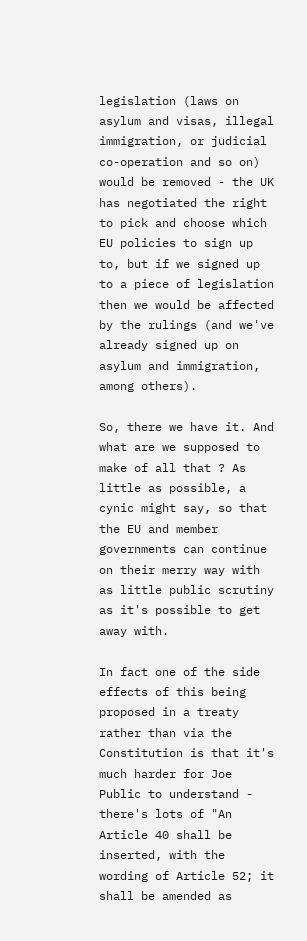legislation (laws on asylum and visas, illegal immigration, or judicial co-operation and so on) would be removed - the UK has negotiated the right to pick and choose which EU policies to sign up to, but if we signed up to a piece of legislation then we would be affected by the rulings (and we've already signed up on asylum and immigration, among others).

So, there we have it. And what are we supposed to make of all that ? As little as possible, a cynic might say, so that the EU and member governments can continue on their merry way with as little public scrutiny as it's possible to get away with.

In fact one of the side effects of this being proposed in a treaty rather than via the Constitution is that it's much harder for Joe Public to understand - there's lots of "An Article 40 shall be inserted, with the wording of Article 52; it shall be amended as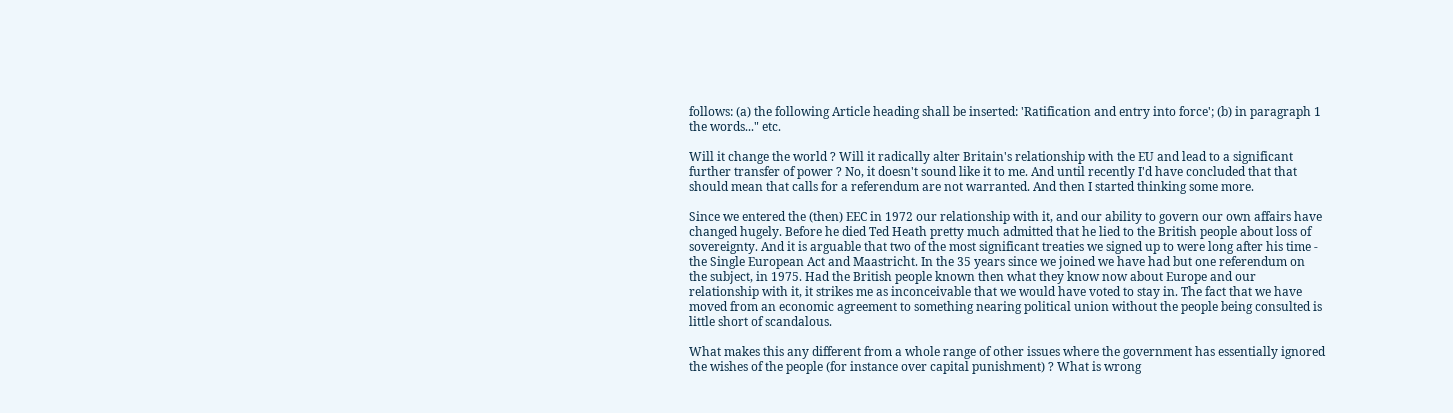follows: (a) the following Article heading shall be inserted: 'Ratification and entry into force'; (b) in paragraph 1 the words..." etc.

Will it change the world ? Will it radically alter Britain's relationship with the EU and lead to a significant further transfer of power ? No, it doesn't sound like it to me. And until recently I'd have concluded that that should mean that calls for a referendum are not warranted. And then I started thinking some more.

Since we entered the (then) EEC in 1972 our relationship with it, and our ability to govern our own affairs have changed hugely. Before he died Ted Heath pretty much admitted that he lied to the British people about loss of sovereignty. And it is arguable that two of the most significant treaties we signed up to were long after his time - the Single European Act and Maastricht. In the 35 years since we joined we have had but one referendum on the subject, in 1975. Had the British people known then what they know now about Europe and our relationship with it, it strikes me as inconceivable that we would have voted to stay in. The fact that we have moved from an economic agreement to something nearing political union without the people being consulted is little short of scandalous.

What makes this any different from a whole range of other issues where the government has essentially ignored the wishes of the people (for instance over capital punishment) ? What is wrong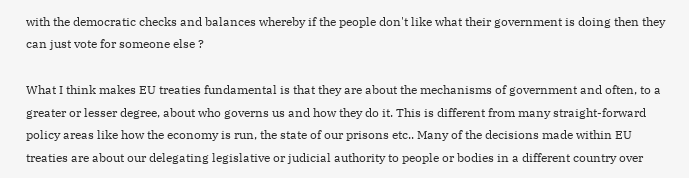with the democratic checks and balances whereby if the people don't like what their government is doing then they can just vote for someone else ?

What I think makes EU treaties fundamental is that they are about the mechanisms of government and often, to a greater or lesser degree, about who governs us and how they do it. This is different from many straight-forward policy areas like how the economy is run, the state of our prisons etc.. Many of the decisions made within EU treaties are about our delegating legislative or judicial authority to people or bodies in a different country over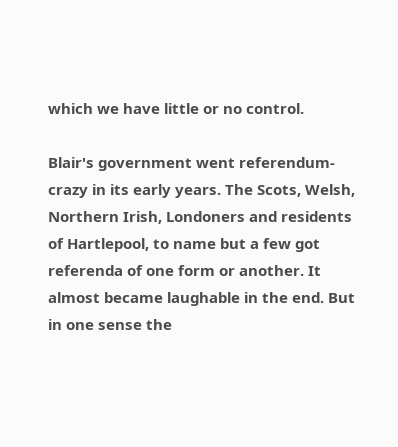which we have little or no control.

Blair's government went referendum-crazy in its early years. The Scots, Welsh, Northern Irish, Londoners and residents of Hartlepool, to name but a few got referenda of one form or another. It almost became laughable in the end. But in one sense the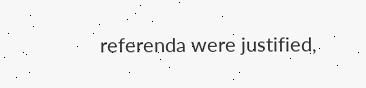referenda were justified,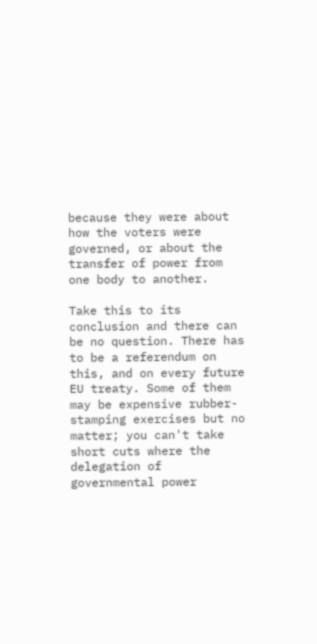because they were about how the voters were governed, or about the transfer of power from one body to another.

Take this to its conclusion and there can be no question. There has to be a referendum on this, and on every future EU treaty. Some of them may be expensive rubber-stamping exercises but no matter; you can't take short cuts where the delegation of governmental power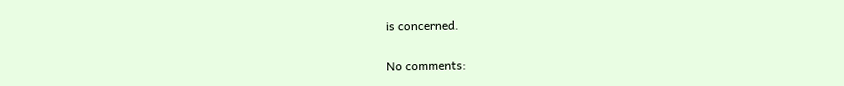is concerned.

No comments: